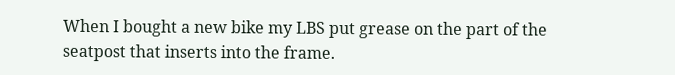When I bought a new bike my LBS put grease on the part of the seatpost that inserts into the frame.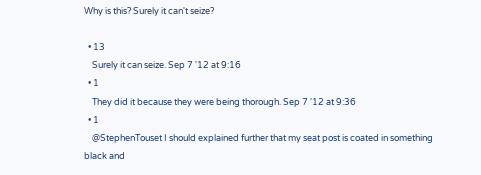Why is this? Surely it can't seize?

  • 13
    Surely it can seize. Sep 7 '12 at 9:16
  • 1
    They did it because they were being thorough. Sep 7 '12 at 9:36
  • 1
    @StephenTouset I should explained further that my seat post is coated in something black and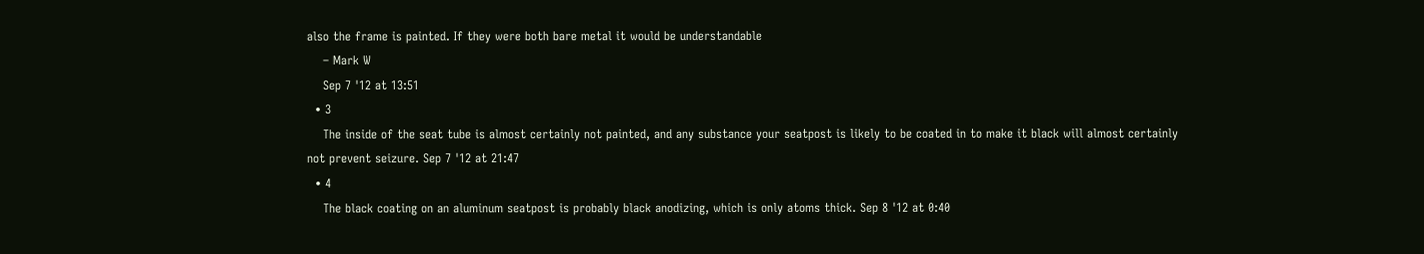also the frame is painted. If they were both bare metal it would be understandable
    – Mark W
    Sep 7 '12 at 13:51
  • 3
    The inside of the seat tube is almost certainly not painted, and any substance your seatpost is likely to be coated in to make it black will almost certainly not prevent seizure. Sep 7 '12 at 21:47
  • 4
    The black coating on an aluminum seatpost is probably black anodizing, which is only atoms thick. Sep 8 '12 at 0:40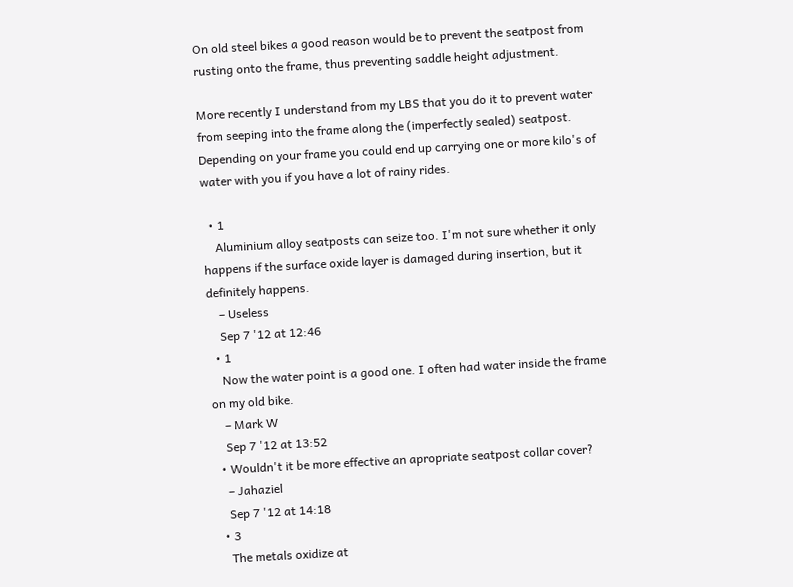On old steel bikes a good reason would be to prevent the seatpost from rusting onto the frame, thus preventing saddle height adjustment.

More recently I understand from my LBS that you do it to prevent water from seeping into the frame along the (imperfectly sealed) seatpost. Depending on your frame you could end up carrying one or more kilo's of water with you if you have a lot of rainy rides.

  • 1
    Aluminium alloy seatposts can seize too. I'm not sure whether it only happens if the surface oxide layer is damaged during insertion, but it definitely happens.
    – Useless
    Sep 7 '12 at 12:46
  • 1
    Now the water point is a good one. I often had water inside the frame on my old bike.
    – Mark W
    Sep 7 '12 at 13:52
  • Wouldn't it be more effective an apropriate seatpost collar cover?
    – Jahaziel
    Sep 7 '12 at 14:18
  • 3
    The metals oxidize at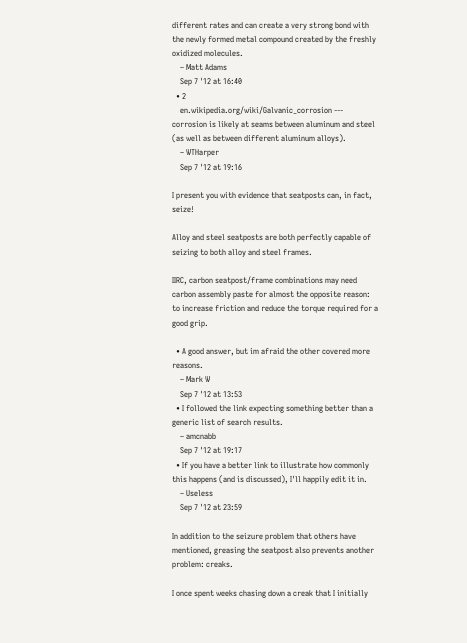different rates and can create a very strong bond with the newly formed metal compound created by the freshly oxidized molecules.
    – Matt Adams
    Sep 7 '12 at 16:40
  • 2
    en.wikipedia.org/wiki/Galvanic_corrosion --- corrosion is likely at seams between aluminum and steel (as well as between different aluminum alloys).
    – WTHarper
    Sep 7 '12 at 19:16

I present you with evidence that seatposts can, in fact, seize!

Alloy and steel seatposts are both perfectly capable of seizing to both alloy and steel frames.

IIRC, carbon seatpost/frame combinations may need carbon assembly paste for almost the opposite reason: to increase friction and reduce the torque required for a good grip.

  • A good answer, but im afraid the other covered more reasons.
    – Mark W
    Sep 7 '12 at 13:53
  • I followed the link expecting something better than a generic list of search results.
    – amcnabb
    Sep 7 '12 at 19:17
  • If you have a better link to illustrate how commonly this happens (and is discussed), I'll happily edit it in.
    – Useless
    Sep 7 '12 at 23:59

In addition to the seizure problem that others have mentioned, greasing the seatpost also prevents another problem: creaks.

I once spent weeks chasing down a creak that I initially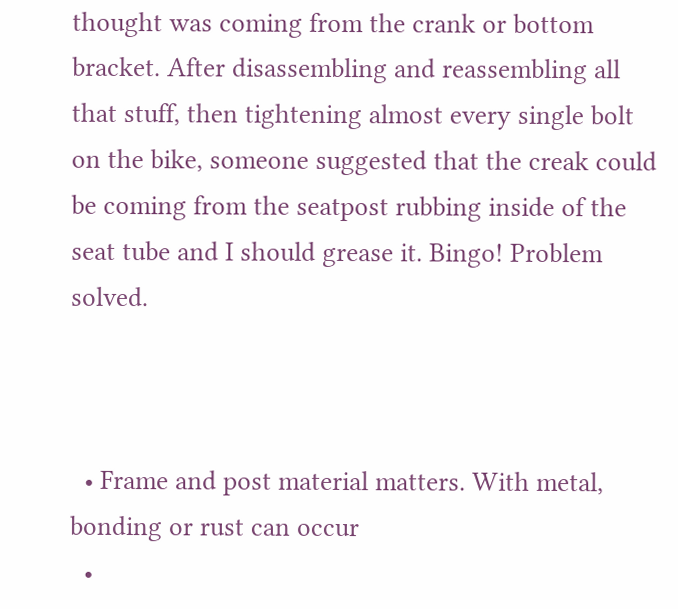thought was coming from the crank or bottom bracket. After disassembling and reassembling all that stuff, then tightening almost every single bolt on the bike, someone suggested that the creak could be coming from the seatpost rubbing inside of the seat tube and I should grease it. Bingo! Problem solved.



  • Frame and post material matters. With metal, bonding or rust can occur
  •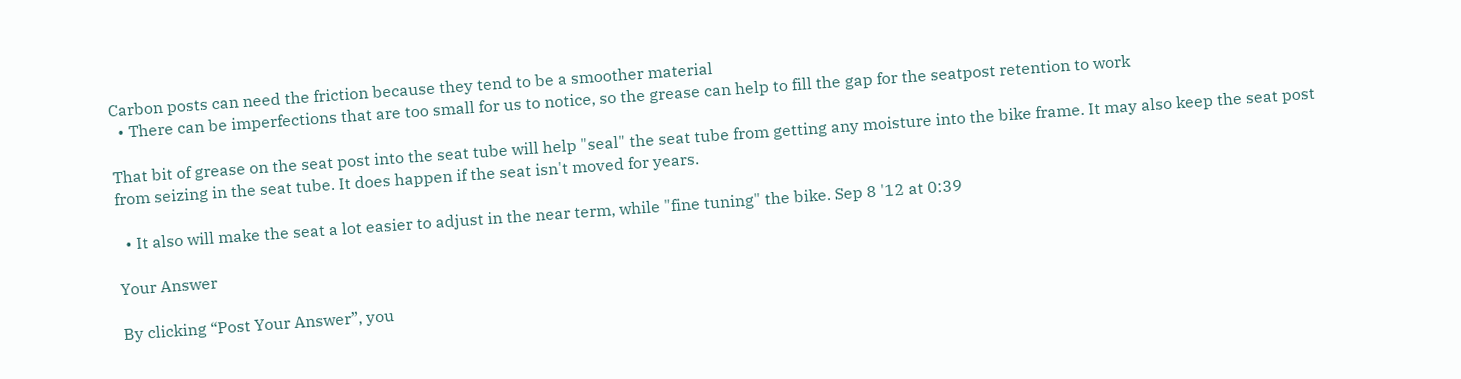Carbon posts can need the friction because they tend to be a smoother material
  • There can be imperfections that are too small for us to notice, so the grease can help to fill the gap for the seatpost retention to work

That bit of grease on the seat post into the seat tube will help "seal" the seat tube from getting any moisture into the bike frame. It may also keep the seat post from seizing in the seat tube. It does happen if the seat isn't moved for years.

  • It also will make the seat a lot easier to adjust in the near term, while "fine tuning" the bike. Sep 8 '12 at 0:39

Your Answer

By clicking “Post Your Answer”, you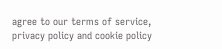agree to our terms of service, privacy policy and cookie policy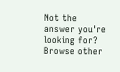Not the answer you're looking for? Browse other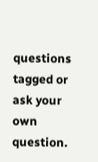questions tagged or ask your own question.